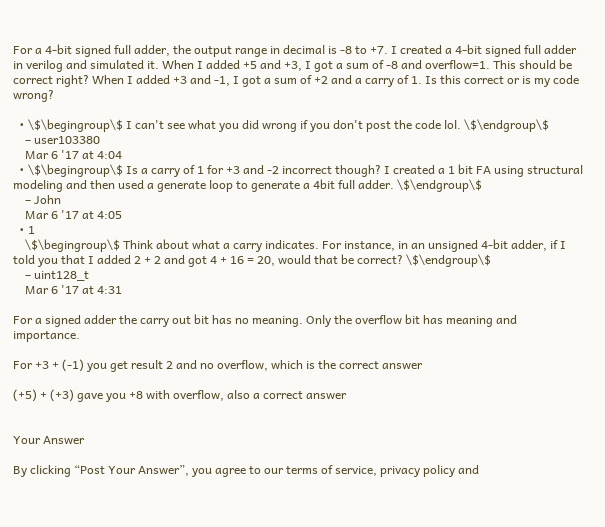For a 4-bit signed full adder, the output range in decimal is -8 to +7. I created a 4-bit signed full adder in verilog and simulated it. When I added +5 and +3, I got a sum of -8 and overflow=1. This should be correct right? When I added +3 and -1, I got a sum of +2 and a carry of 1. Is this correct or is my code wrong?

  • \$\begingroup\$ I can't see what you did wrong if you don't post the code lol. \$\endgroup\$
    – user103380
    Mar 6 '17 at 4:04
  • \$\begingroup\$ Is a carry of 1 for +3 and -2 incorrect though? I created a 1 bit FA using structural modeling and then used a generate loop to generate a 4bit full adder. \$\endgroup\$
    – John
    Mar 6 '17 at 4:05
  • 1
    \$\begingroup\$ Think about what a carry indicates. For instance, in an unsigned 4-bit adder, if I told you that I added 2 + 2 and got 4 + 16 = 20, would that be correct? \$\endgroup\$
    – uint128_t
    Mar 6 '17 at 4:31

For a signed adder the carry out bit has no meaning. Only the overflow bit has meaning and importance.

For +3 + (-1) you get result 2 and no overflow, which is the correct answer

(+5) + (+3) gave you +8 with overflow, also a correct answer


Your Answer

By clicking “Post Your Answer”, you agree to our terms of service, privacy policy and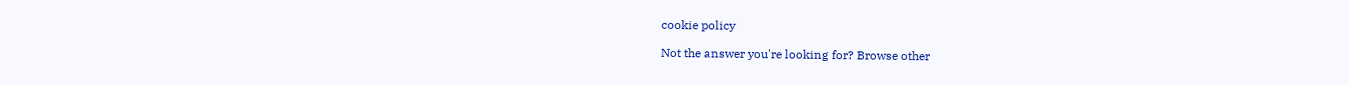cookie policy

Not the answer you're looking for? Browse other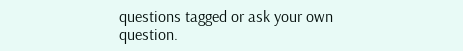questions tagged or ask your own question.